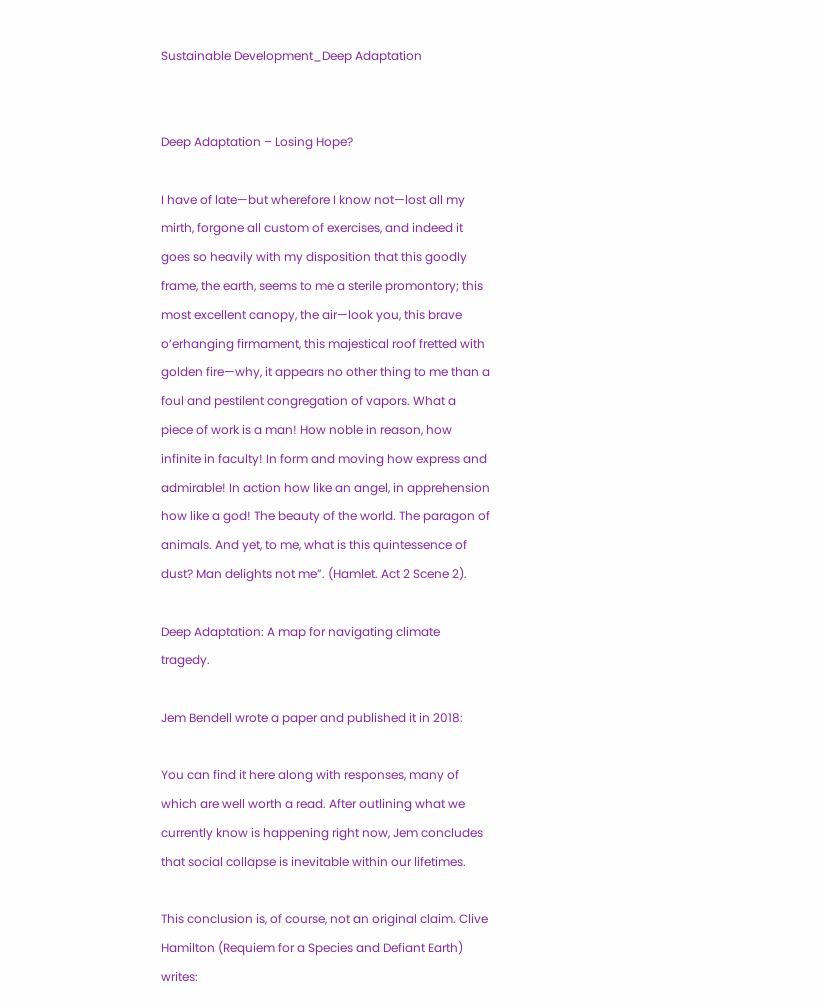Sustainable Development_Deep Adaptation


Deep Adaptation – Losing Hope?

I have of late—but wherefore I know not—lost all my mirth, forgone all custom of exercises, and indeed it goes so heavily with my disposition that this goodly frame, the earth, seems to me a sterile promontory; this most excellent canopy, the air—look you, this brave o’erhanging firmament, this majestical roof fretted with golden fire—why, it appears no other thing to me than a foul and pestilent congregation of vapors. What a piece of work is a man! How noble in reason, how infinite in faculty! In form and moving how express and admirable! In action how like an angel, in apprehension how like a god! The beauty of the world. The paragon of animals. And yet, to me, what is this quintessence of dust? Man delights not me”. (Hamlet. Act 2 Scene 2).

Deep Adaptation: A map for navigating climate tragedy.

Jem Bendell wrote a paper and published it in 2018:

You can find it here along with responses, many of which are well worth a read. After outlining what we currently know is happening right now, Jem concludes that social collapse is inevitable within our lifetimes.

This conclusion is, of course, not an original claim. Clive Hamilton (Requiem for a Species and Defiant Earth) writes: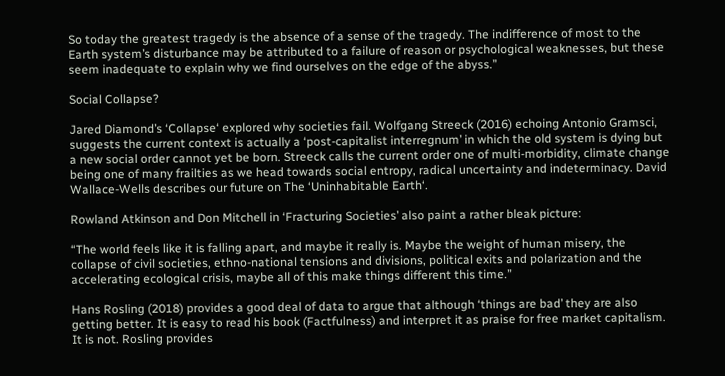So today the greatest tragedy is the absence of a sense of the tragedy. The indifference of most to the Earth system’s disturbance may be attributed to a failure of reason or psychological weaknesses, but these seem inadequate to explain why we find ourselves on the edge of the abyss.”

Social Collapse?

Jared Diamond’s ‘Collapse‘ explored why societies fail. Wolfgang Streeck (2016) echoing Antonio Gramsci, suggests the current context is actually a ‘post-capitalist interregnum’ in which the old system is dying but a new social order cannot yet be born. Streeck calls the current order one of multi-morbidity, climate change being one of many frailties as we head towards social entropy, radical uncertainty and indeterminacy. David Wallace-Wells describes our future on The ‘Uninhabitable Earth‘.

Rowland Atkinson and Don Mitchell in ‘Fracturing Societies’ also paint a rather bleak picture:

“The world feels like it is falling apart, and maybe it really is. Maybe the weight of human misery, the collapse of civil societies, ethno-national tensions and divisions, political exits and polarization and the accelerating ecological crisis, maybe all of this make things different this time.”

Hans Rosling (2018) provides a good deal of data to argue that although ‘things are bad’ they are also getting better. It is easy to read his book (Factfulness) and interpret it as praise for free market capitalism. It is not. Rosling provides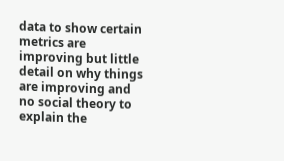data to show certain metrics are improving but little detail on why things are improving and no social theory to explain the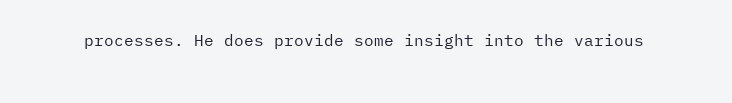processes. He does provide some insight into the various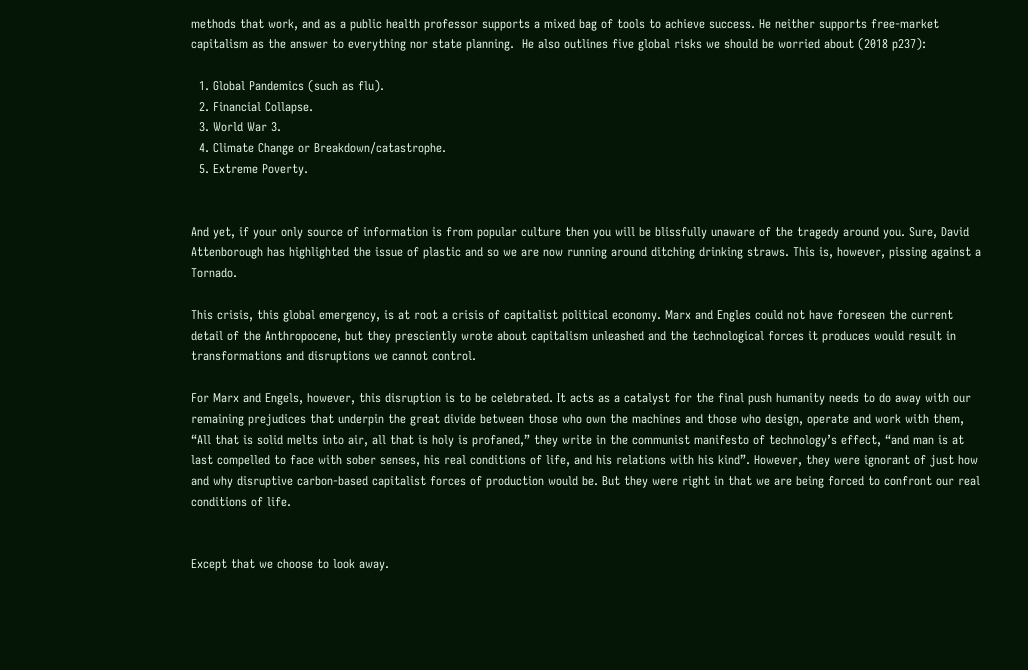methods that work, and as a public health professor supports a mixed bag of tools to achieve success. He neither supports free-market capitalism as the answer to everything nor state planning.  He also outlines five global risks we should be worried about (2018 p237):

  1. Global Pandemics (such as flu).
  2. Financial Collapse.
  3. World War 3.
  4. Climate Change or Breakdown/catastrophe.
  5. Extreme Poverty.


And yet, if your only source of information is from popular culture then you will be blissfully unaware of the tragedy around you. Sure, David Attenborough has highlighted the issue of plastic and so we are now running around ditching drinking straws. This is, however, pissing against a Tornado.

This crisis, this global emergency, is at root a crisis of capitalist political economy. Marx and Engles could not have foreseen the current detail of the Anthropocene, but they presciently wrote about capitalism unleashed and the technological forces it produces would result in transformations and disruptions we cannot control.

For Marx and Engels, however, this disruption is to be celebrated. It acts as a catalyst for the final push humanity needs to do away with our remaining prejudices that underpin the great divide between those who own the machines and those who design, operate and work with them, “All that is solid melts into air, all that is holy is profaned,” they write in the communist manifesto of technology’s effect, “and man is at last compelled to face with sober senses, his real conditions of life, and his relations with his kind”. However, they were ignorant of just how and why disruptive carbon-based capitalist forces of production would be. But they were right in that we are being forced to confront our real conditions of life.


Except that we choose to look away.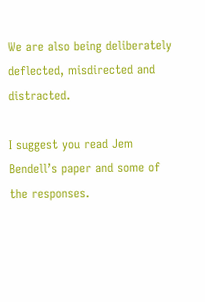We are also being deliberately deflected, misdirected and distracted.

I suggest you read Jem Bendell’s paper and some of the responses.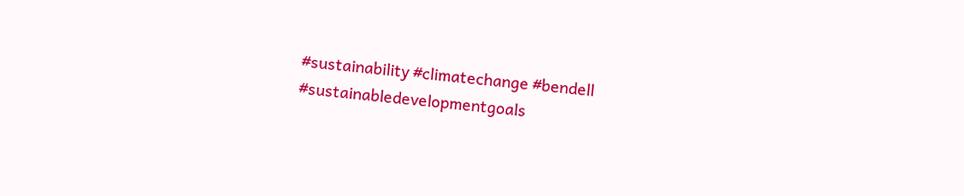#sustainability #climatechange #bendell #sustainabledevelopmentgoals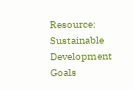Resource: Sustainable Development Goals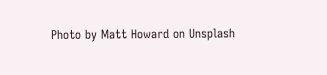Photo by Matt Howard on Unsplash